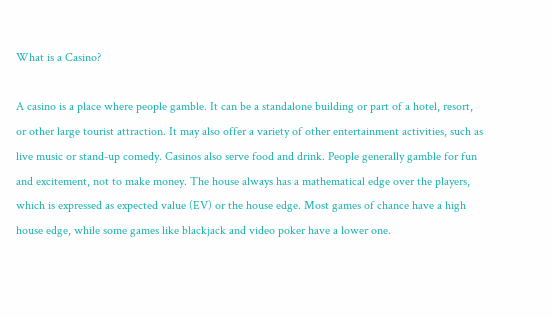What is a Casino?

A casino is a place where people gamble. It can be a standalone building or part of a hotel, resort, or other large tourist attraction. It may also offer a variety of other entertainment activities, such as live music or stand-up comedy. Casinos also serve food and drink. People generally gamble for fun and excitement, not to make money. The house always has a mathematical edge over the players, which is expressed as expected value (EV) or the house edge. Most games of chance have a high house edge, while some games like blackjack and video poker have a lower one.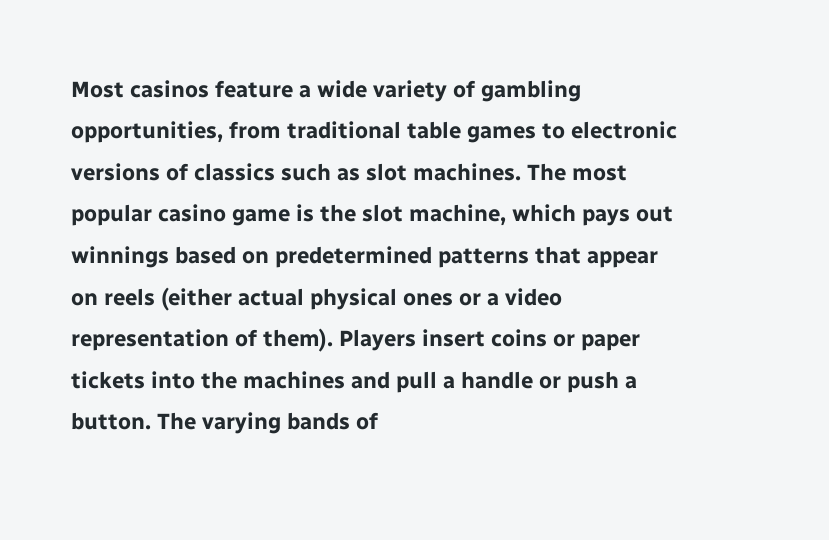Most casinos feature a wide variety of gambling opportunities, from traditional table games to electronic versions of classics such as slot machines. The most popular casino game is the slot machine, which pays out winnings based on predetermined patterns that appear on reels (either actual physical ones or a video representation of them). Players insert coins or paper tickets into the machines and pull a handle or push a button. The varying bands of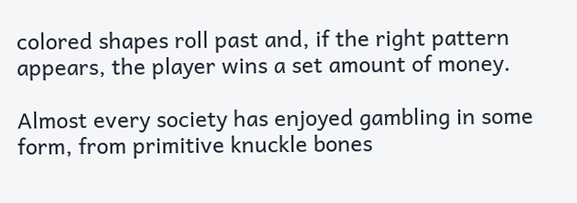colored shapes roll past and, if the right pattern appears, the player wins a set amount of money.

Almost every society has enjoyed gambling in some form, from primitive knuckle bones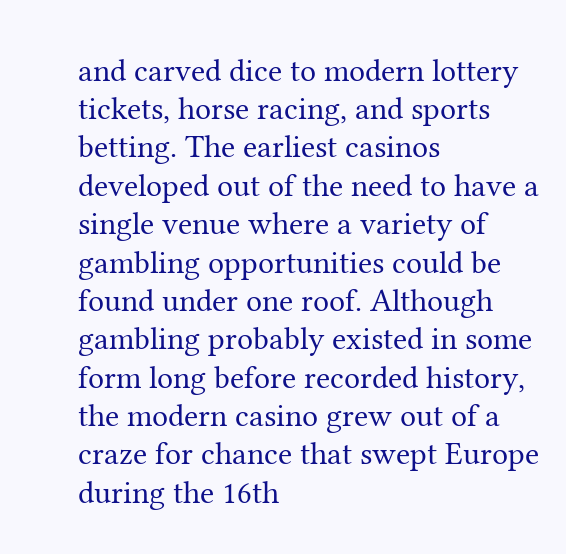and carved dice to modern lottery tickets, horse racing, and sports betting. The earliest casinos developed out of the need to have a single venue where a variety of gambling opportunities could be found under one roof. Although gambling probably existed in some form long before recorded history, the modern casino grew out of a craze for chance that swept Europe during the 16th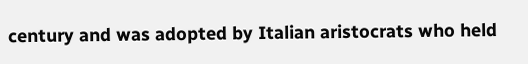century and was adopted by Italian aristocrats who held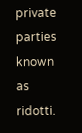private parties known as ridotti.